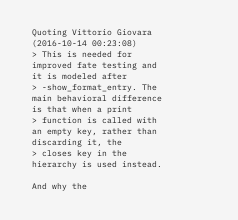Quoting Vittorio Giovara (2016-10-14 00:23:08)
> This is needed for improved fate testing and it is modeled after
> -show_format_entry. The main behavioral difference is that when a print
> function is called with an empty key, rather than discarding it, the
> closes key in the hierarchy is used instead.

And why the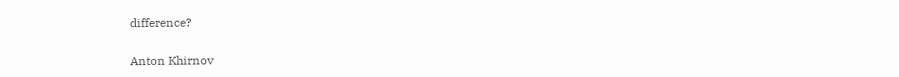difference?

Anton Khirnov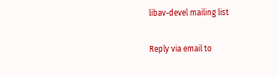libav-devel mailing list

Reply via email to